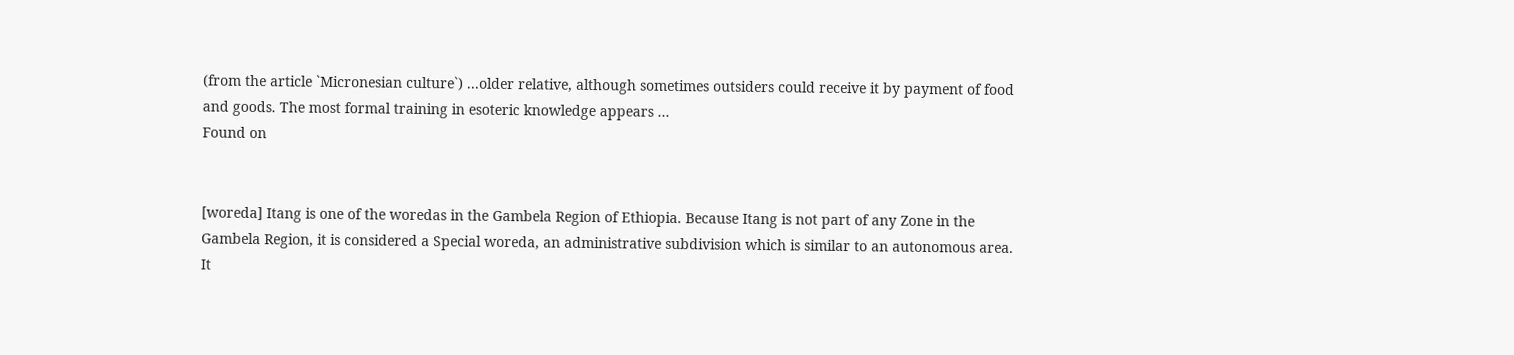(from the article `Micronesian culture`) ...older relative, although sometimes outsiders could receive it by payment of food and goods. The most formal training in esoteric knowledge appears ...
Found on


[woreda] Itang is one of the woredas in the Gambela Region of Ethiopia. Because Itang is not part of any Zone in the Gambela Region, it is considered a Special woreda, an administrative subdivision which is similar to an autonomous area. It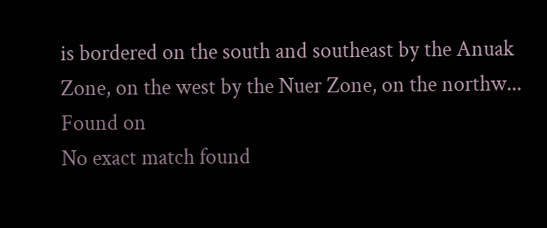is bordered on the south and southeast by the Anuak Zone, on the west by the Nuer Zone, on the northw...
Found on
No exact match found